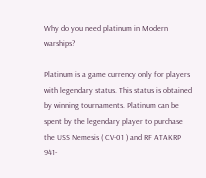Why do you need platinum in Modern warships?

Platinum is a game currency only for players with legendary status. This status is obtained by winning tournaments. Platinum can be spent by the legendary player to purchase the USS Nemesis ( CV-01 ) and RF ATAKRP 941-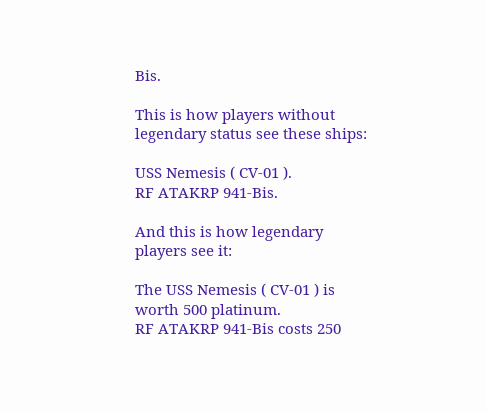Bis.

This is how players without legendary status see these ships:

USS Nemesis ( CV-01 ).
RF ATAKRP 941-Bis.

And this is how legendary players see it:

The USS Nemesis ( CV-01 ) is worth 500 platinum.
RF ATAKRP 941-Bis costs 250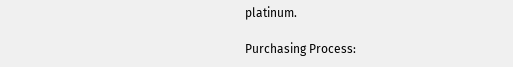platinum.

Purchasing Process: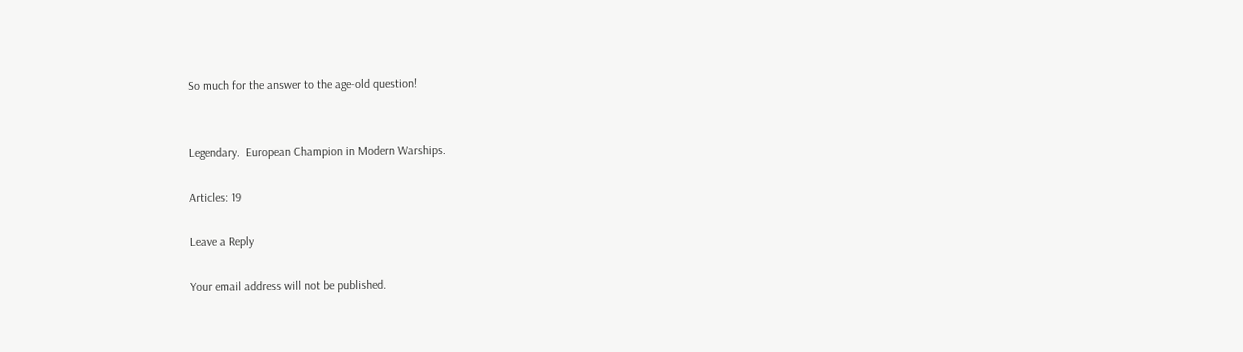So much for the answer to the age-old question!


Legendary.  European Champion in Modern Warships.

Articles: 19

Leave a Reply

Your email address will not be published.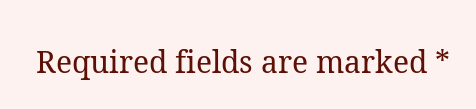Required fields are marked *